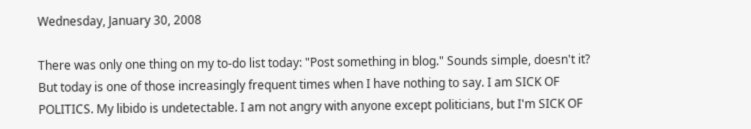Wednesday, January 30, 2008

There was only one thing on my to-do list today: "Post something in blog." Sounds simple, doesn't it? But today is one of those increasingly frequent times when I have nothing to say. I am SICK OF POLITICS. My libido is undetectable. I am not angry with anyone except politicians, but I'm SICK OF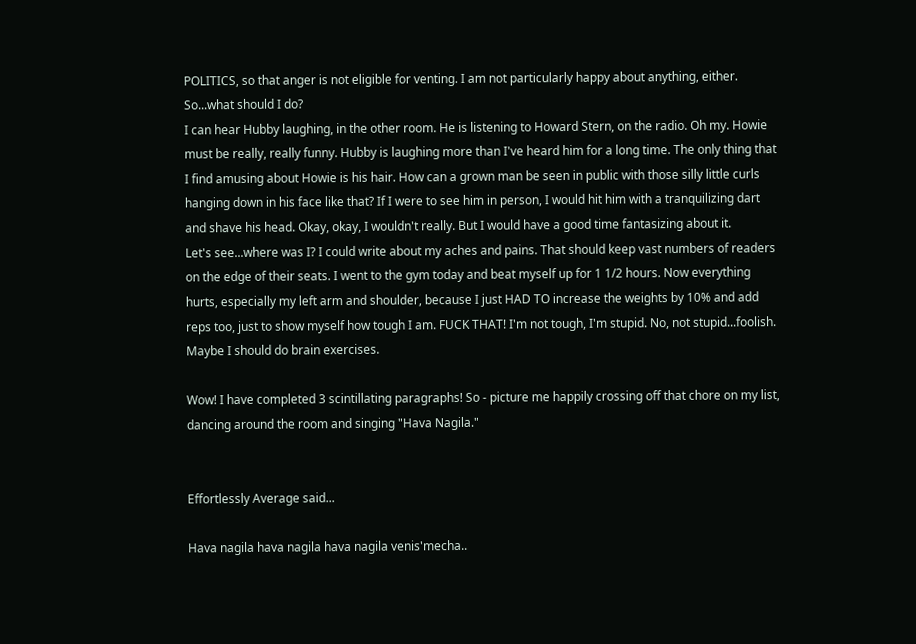POLITICS, so that anger is not eligible for venting. I am not particularly happy about anything, either. So...what should I do?
I can hear Hubby laughing, in the other room. He is listening to Howard Stern, on the radio. Oh my. Howie must be really, really funny. Hubby is laughing more than I've heard him for a long time. The only thing that I find amusing about Howie is his hair. How can a grown man be seen in public with those silly little curls hanging down in his face like that? If I were to see him in person, I would hit him with a tranquilizing dart and shave his head. Okay, okay, I wouldn't really. But I would have a good time fantasizing about it.
Let's see...where was I? I could write about my aches and pains. That should keep vast numbers of readers on the edge of their seats. I went to the gym today and beat myself up for 1 1/2 hours. Now everything hurts, especially my left arm and shoulder, because I just HAD TO increase the weights by 10% and add reps too, just to show myself how tough I am. FUCK THAT! I'm not tough, I'm stupid. No, not stupid...foolish. Maybe I should do brain exercises.

Wow! I have completed 3 scintillating paragraphs! So - picture me happily crossing off that chore on my list, dancing around the room and singing "Hava Nagila."


Effortlessly Average said...

Hava nagila hava nagila hava nagila venis'mecha..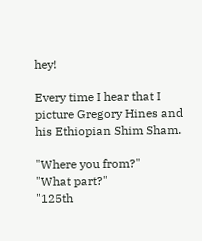hey!

Every time I hear that I picture Gregory Hines and his Ethiopian Shim Sham.

"Where you from?"
"What part?"
"125th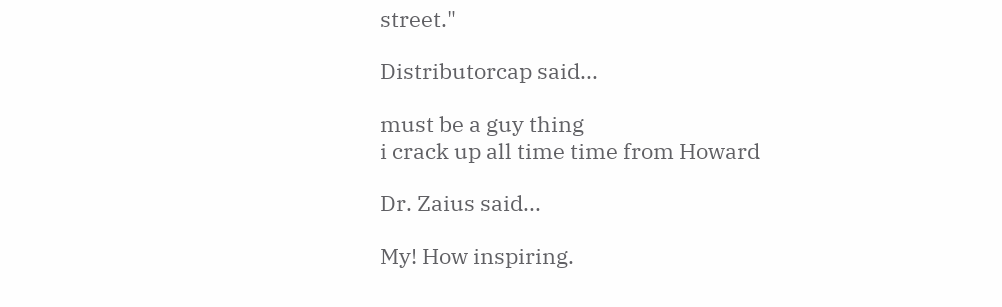street."

Distributorcap said...

must be a guy thing
i crack up all time time from Howard

Dr. Zaius said...

My! How inspiring.